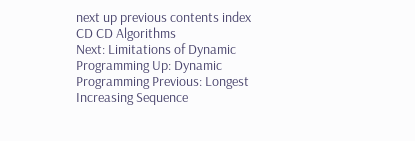next up previous contents index CD CD Algorithms
Next: Limitations of Dynamic Programming Up: Dynamic Programming Previous: Longest Increasing Sequence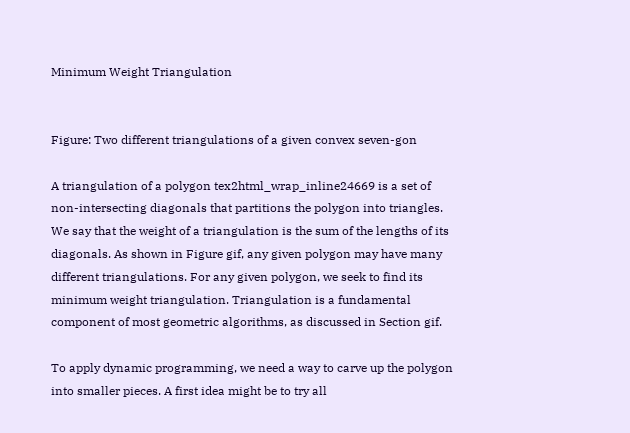Minimum Weight Triangulation


Figure: Two different triangulations of a given convex seven-gon

A triangulation of a polygon tex2html_wrap_inline24669 is a set of non-intersecting diagonals that partitions the polygon into triangles. We say that the weight of a triangulation is the sum of the lengths of its diagonals. As shown in Figure gif, any given polygon may have many different triangulations. For any given polygon, we seek to find its minimum weight triangulation. Triangulation is a fundamental component of most geometric algorithms, as discussed in Section gif.

To apply dynamic programming, we need a way to carve up the polygon into smaller pieces. A first idea might be to try all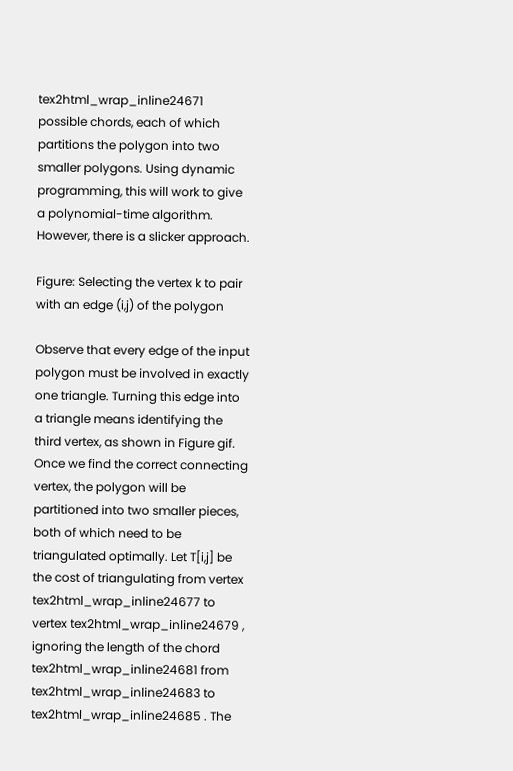tex2html_wrap_inline24671 possible chords, each of which partitions the polygon into two smaller polygons. Using dynamic programming, this will work to give a polynomial-time algorithm. However, there is a slicker approach.

Figure: Selecting the vertex k to pair with an edge (i,j) of the polygon

Observe that every edge of the input polygon must be involved in exactly one triangle. Turning this edge into a triangle means identifying the third vertex, as shown in Figure gif. Once we find the correct connecting vertex, the polygon will be partitioned into two smaller pieces, both of which need to be triangulated optimally. Let T[i,j] be the cost of triangulating from vertex tex2html_wrap_inline24677 to vertex tex2html_wrap_inline24679 , ignoring the length of the chord tex2html_wrap_inline24681 from tex2html_wrap_inline24683 to tex2html_wrap_inline24685 . The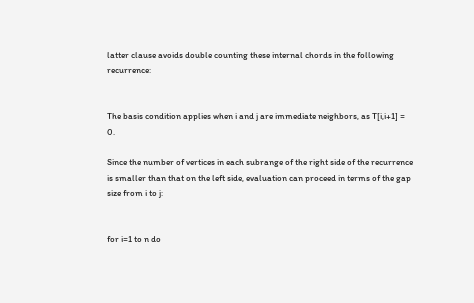latter clause avoids double counting these internal chords in the following recurrence:


The basis condition applies when i and j are immediate neighbors, as T[i,i+1] = 0.

Since the number of vertices in each subrange of the right side of the recurrence is smaller than that on the left side, evaluation can proceed in terms of the gap size from i to j:


for i=1 to n do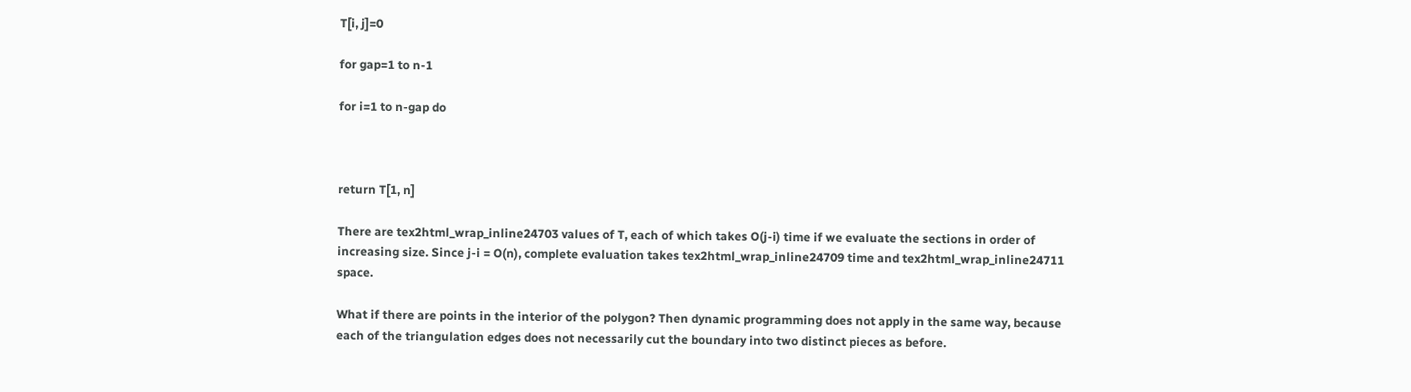T[i, j]=0

for gap=1 to n-1

for i=1 to n-gap do



return T[1, n]

There are tex2html_wrap_inline24703 values of T, each of which takes O(j-i) time if we evaluate the sections in order of increasing size. Since j-i = O(n), complete evaluation takes tex2html_wrap_inline24709 time and tex2html_wrap_inline24711 space.

What if there are points in the interior of the polygon? Then dynamic programming does not apply in the same way, because each of the triangulation edges does not necessarily cut the boundary into two distinct pieces as before.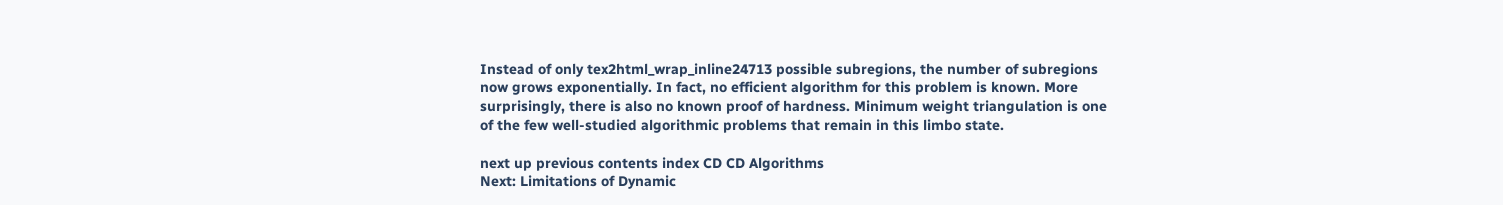Instead of only tex2html_wrap_inline24713 possible subregions, the number of subregions now grows exponentially. In fact, no efficient algorithm for this problem is known. More surprisingly, there is also no known proof of hardness. Minimum weight triangulation is one of the few well-studied algorithmic problems that remain in this limbo state.

next up previous contents index CD CD Algorithms
Next: Limitations of Dynamic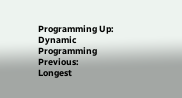Programming Up: Dynamic Programming Previous: Longest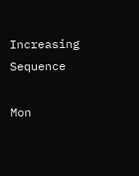Increasing Sequence

Mon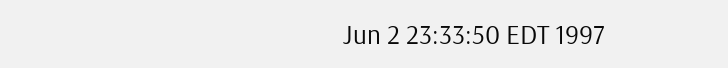Jun 2 23:33:50 EDT 1997